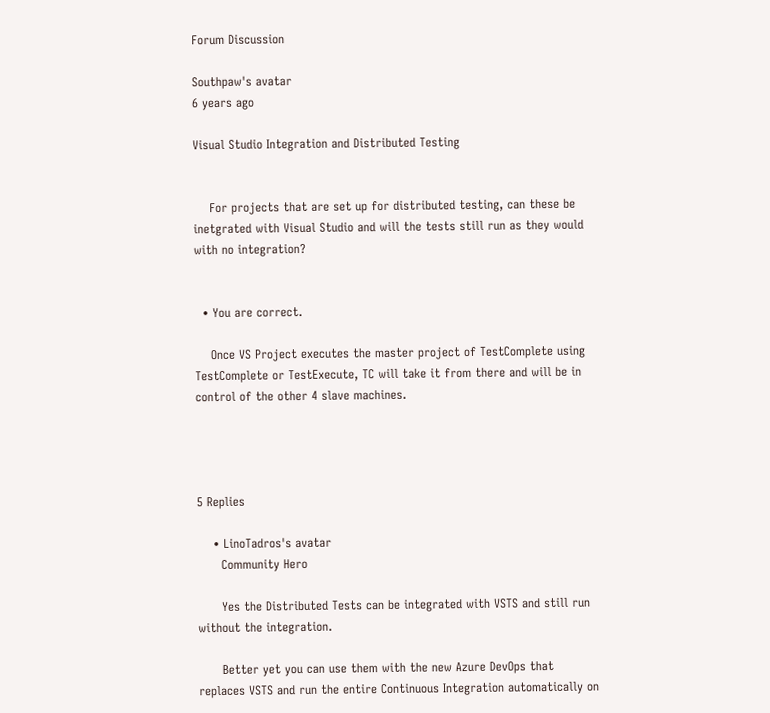Forum Discussion

Southpaw's avatar
6 years ago

Visual Studio Integration and Distributed Testing


    For projects that are set up for distributed testing, can these be inetgrated with Visual Studio and will the tests still run as they would with no integration?


  • You are correct.

    Once VS Project executes the master project of TestComplete using TestComplete or TestExecute, TC will take it from there and will be in control of the other 4 slave machines.




5 Replies

    • LinoTadros's avatar
      Community Hero

      Yes the Distributed Tests can be integrated with VSTS and still run without the integration.

      Better yet you can use them with the new Azure DevOps that replaces VSTS and run the entire Continuous Integration automatically on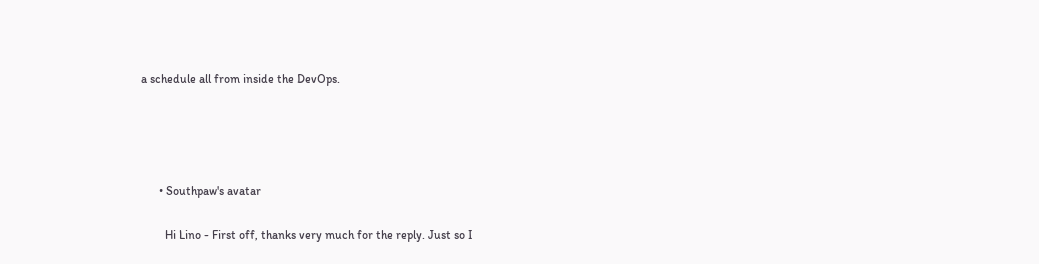a schedule all from inside the DevOps.




      • Southpaw's avatar

        Hi Lino - First off, thanks very much for the reply. Just so I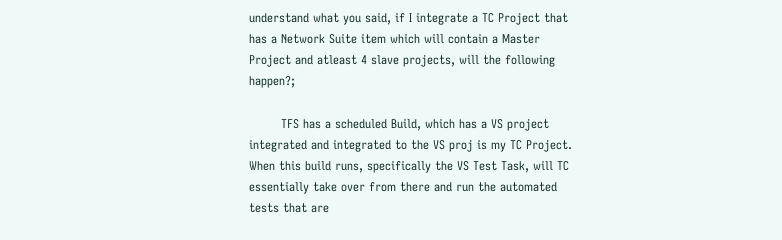understand what you said, if I integrate a TC Project that has a Network Suite item which will contain a Master Project and atleast 4 slave projects, will the following happen?;

        TFS has a scheduled Build, which has a VS project integrated and integrated to the VS proj is my TC Project. When this build runs, specifically the VS Test Task, will TC essentially take over from there and run the automated tests that are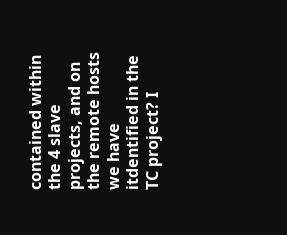contained within the 4 slave projects, and on the remote hosts we have itdentified in the TC project? I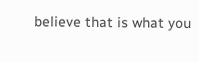believe that is what you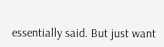essentially said. But just want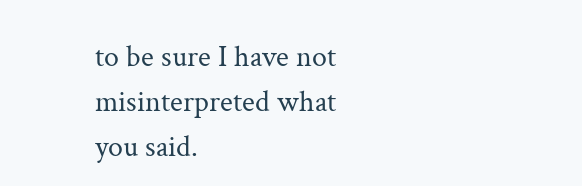to be sure I have not misinterpreted what you said.